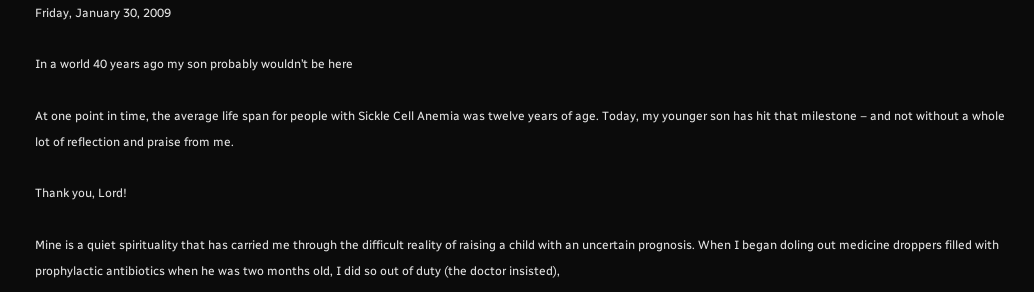Friday, January 30, 2009

In a world 40 years ago my son probably wouldn’t be here

At one point in time, the average life span for people with Sickle Cell Anemia was twelve years of age. Today, my younger son has hit that milestone – and not without a whole lot of reflection and praise from me.

Thank you, Lord!

Mine is a quiet spirituality that has carried me through the difficult reality of raising a child with an uncertain prognosis. When I began doling out medicine droppers filled with prophylactic antibiotics when he was two months old, I did so out of duty (the doctor insisted),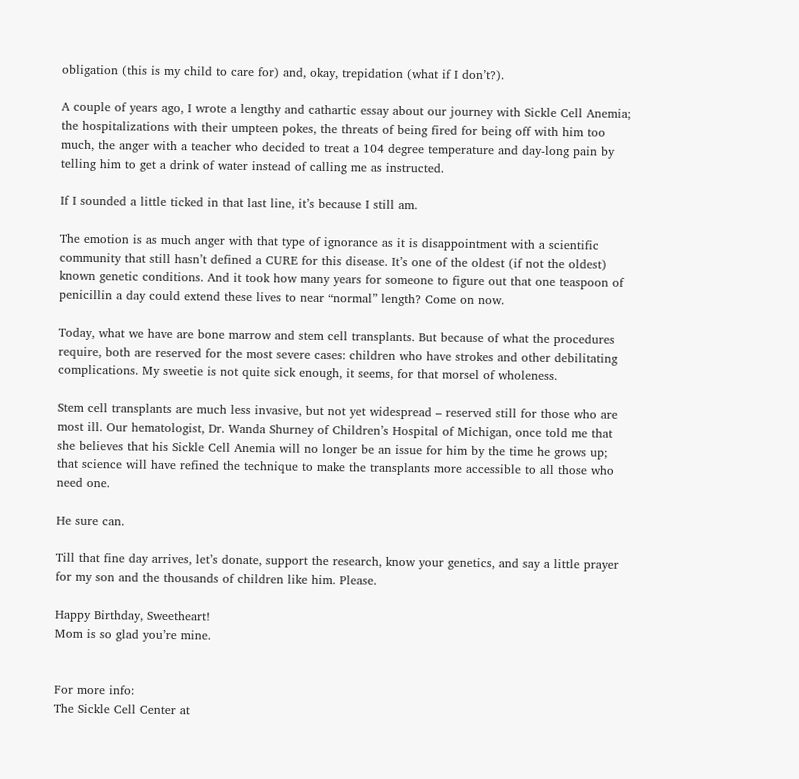obligation (this is my child to care for) and, okay, trepidation (what if I don’t?).

A couple of years ago, I wrote a lengthy and cathartic essay about our journey with Sickle Cell Anemia; the hospitalizations with their umpteen pokes, the threats of being fired for being off with him too much, the anger with a teacher who decided to treat a 104 degree temperature and day-long pain by telling him to get a drink of water instead of calling me as instructed.

If I sounded a little ticked in that last line, it’s because I still am.

The emotion is as much anger with that type of ignorance as it is disappointment with a scientific community that still hasn’t defined a CURE for this disease. It’s one of the oldest (if not the oldest) known genetic conditions. And it took how many years for someone to figure out that one teaspoon of penicillin a day could extend these lives to near “normal” length? Come on now.

Today, what we have are bone marrow and stem cell transplants. But because of what the procedures require, both are reserved for the most severe cases: children who have strokes and other debilitating complications. My sweetie is not quite sick enough, it seems, for that morsel of wholeness.

Stem cell transplants are much less invasive, but not yet widespread – reserved still for those who are most ill. Our hematologist, Dr. Wanda Shurney of Children’s Hospital of Michigan, once told me that she believes that his Sickle Cell Anemia will no longer be an issue for him by the time he grows up; that science will have refined the technique to make the transplants more accessible to all those who need one.

He sure can.

Till that fine day arrives, let’s donate, support the research, know your genetics, and say a little prayer for my son and the thousands of children like him. Please.

Happy Birthday, Sweetheart!
Mom is so glad you’re mine.


For more info:
The Sickle Cell Center at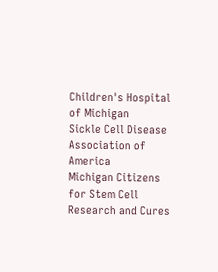Children's Hospital of Michigan
Sickle Cell Disease Association of America
Michigan Citizens for Stem Cell Research and Cures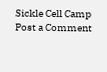Sickle Cell Camp
Post a Comment